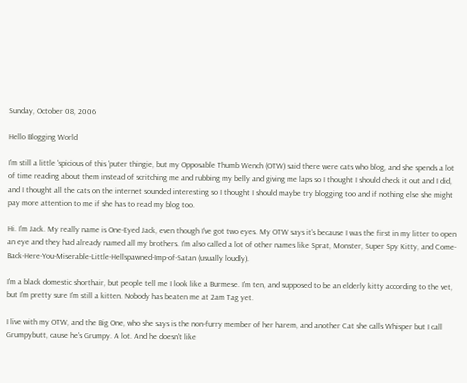Sunday, October 08, 2006

Hello Blogging World

I'm still a little 'spicious of this 'puter thingie, but my Opposable Thumb Wench (OTW) said there were cats who blog, and she spends a lot of time reading about them instead of scritching me and rubbing my belly and giving me laps so I thought I should check it out and I did, and I thought all the cats on the internet sounded interesting so I thought I should maybe try blogging too and if nothing else she might pay more attention to me if she has to read my blog too.

Hi. I'm Jack. My really name is One-Eyed Jack, even though I've got two eyes. My OTW says it's because I was the first in my litter to open an eye and they had already named all my brothers. I'm also called a lot of other names like Sprat, Monster, Super Spy Kitty, and Come-Back-Here-You-Miserable-Little-Hellspawned-Imp-of-Satan (usually loudly).

I'm a black domestic shorthair, but people tell me I look like a Burmese. I'm ten, and supposed to be an elderly kitty according to the vet, but I'm pretty sure I'm still a kitten. Nobody has beaten me at 2am Tag yet.

I live with my OTW, and the Big One, who she says is the non-furry member of her harem, and another Cat she calls Whisper but I call Grumpybutt, cause he's Grumpy. A lot. And he doesn't like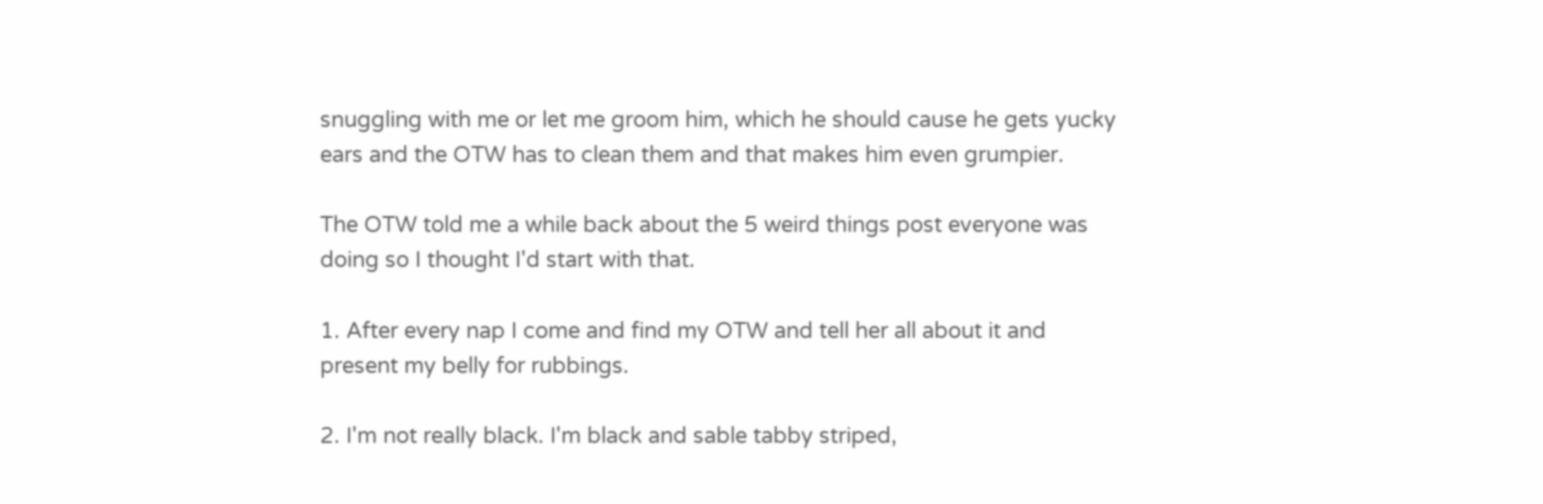snuggling with me or let me groom him, which he should cause he gets yucky ears and the OTW has to clean them and that makes him even grumpier.

The OTW told me a while back about the 5 weird things post everyone was doing so I thought I'd start with that.

1. After every nap I come and find my OTW and tell her all about it and present my belly for rubbings.

2. I'm not really black. I'm black and sable tabby striped,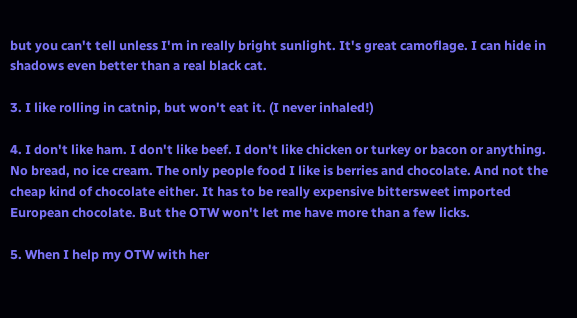but you can't tell unless I'm in really bright sunlight. It's great camoflage. I can hide in shadows even better than a real black cat.

3. I like rolling in catnip, but won't eat it. (I never inhaled!)

4. I don't like ham. I don't like beef. I don't like chicken or turkey or bacon or anything. No bread, no ice cream. The only people food I like is berries and chocolate. And not the cheap kind of chocolate either. It has to be really expensive bittersweet imported European chocolate. But the OTW won't let me have more than a few licks.

5. When I help my OTW with her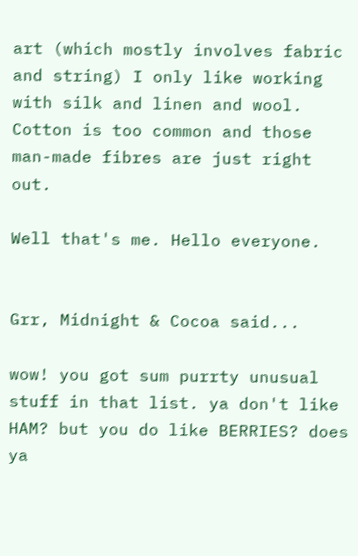art (which mostly involves fabric and string) I only like working with silk and linen and wool. Cotton is too common and those man-made fibres are just right out.

Well that's me. Hello everyone.


Grr, Midnight & Cocoa said...

wow! you got sum purrty unusual stuff in that list. ya don't like HAM? but you do like BERRIES? does ya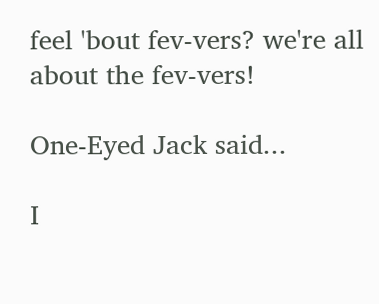feel 'bout fev-vers? we're all about the fev-vers!

One-Eyed Jack said...

I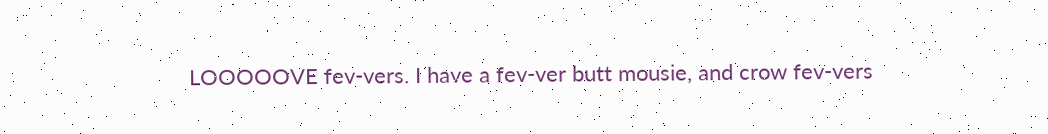LOOOOOVE fev-vers. I have a fev-ver butt mousie, and crow fev-vers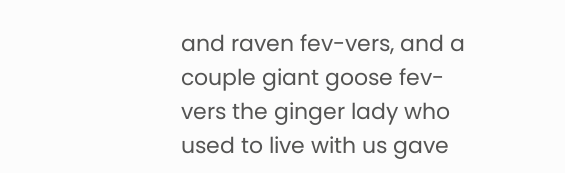and raven fev-vers, and a couple giant goose fev-vers the ginger lady who used to live with us gave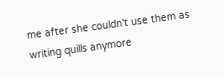me after she couldn't use them as writing quills anymore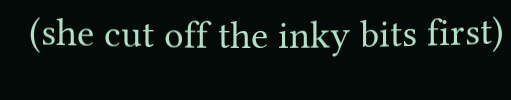(she cut off the inky bits first)